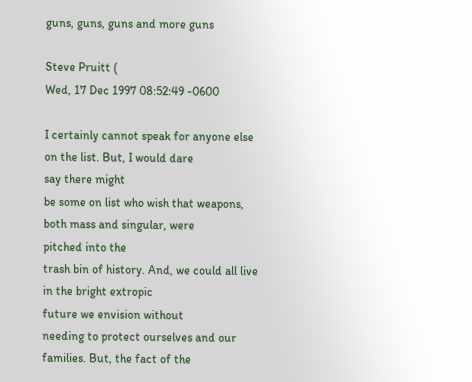guns, guns, guns and more guns

Steve Pruitt (
Wed, 17 Dec 1997 08:52:49 -0600

I certainly cannot speak for anyone else on the list. But, I would dare
say there might
be some on list who wish that weapons, both mass and singular, were
pitched into the
trash bin of history. And, we could all live in the bright extropic
future we envision without
needing to protect ourselves and our families. But, the fact of the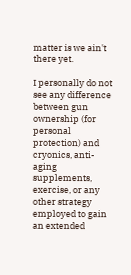matter is we ain't there yet.

I personally do not see any difference between gun ownership (for
personal protection) and
cryonics, anti-aging supplements, exercise, or any other strategy
employed to gain an extended